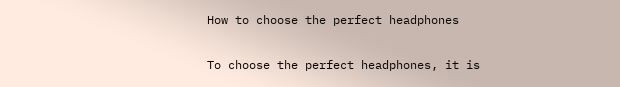How to choose the perfect headphones

To choose the perfect headphones, it is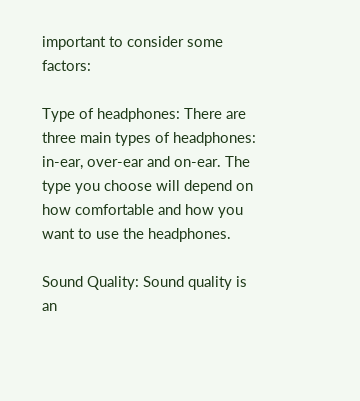important to consider some factors:

Type of headphones: There are three main types of headphones: in-ear, over-ear and on-ear. The type you choose will depend on how comfortable and how you want to use the headphones.

Sound Quality: Sound quality is an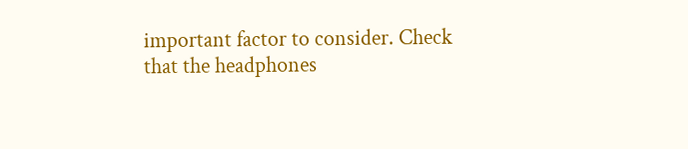important factor to consider. Check that the headphones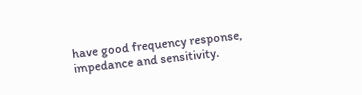have good frequency response, impedance and sensitivity.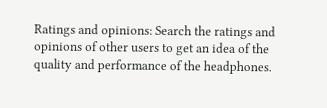Ratings and opinions: Search the ratings and opinions of other users to get an idea of the quality and performance of the headphones.